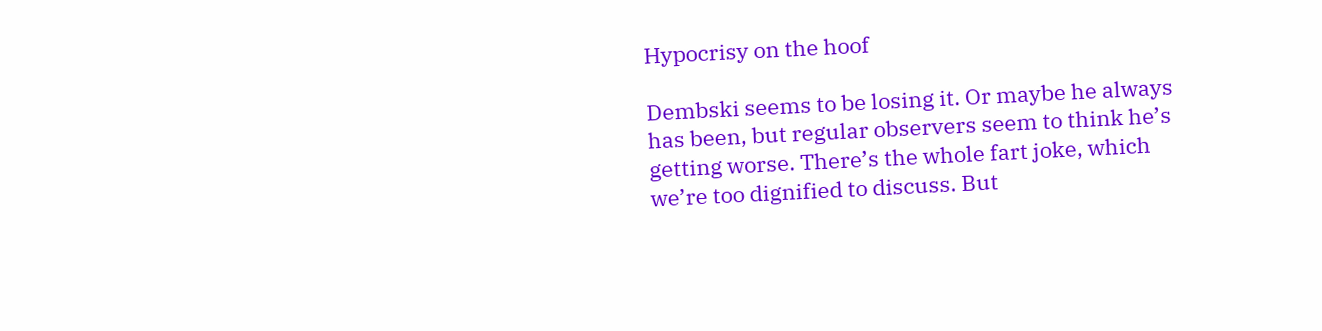Hypocrisy on the hoof

Dembski seems to be losing it. Or maybe he always has been, but regular observers seem to think he’s getting worse. There’s the whole fart joke, which we’re too dignified to discuss. But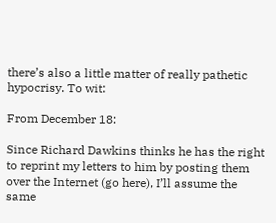there’s also a little matter of really pathetic hypocrisy. To wit:

From December 18:

Since Richard Dawkins thinks he has the right to reprint my letters to him by posting them over the Internet (go here), I’ll assume the same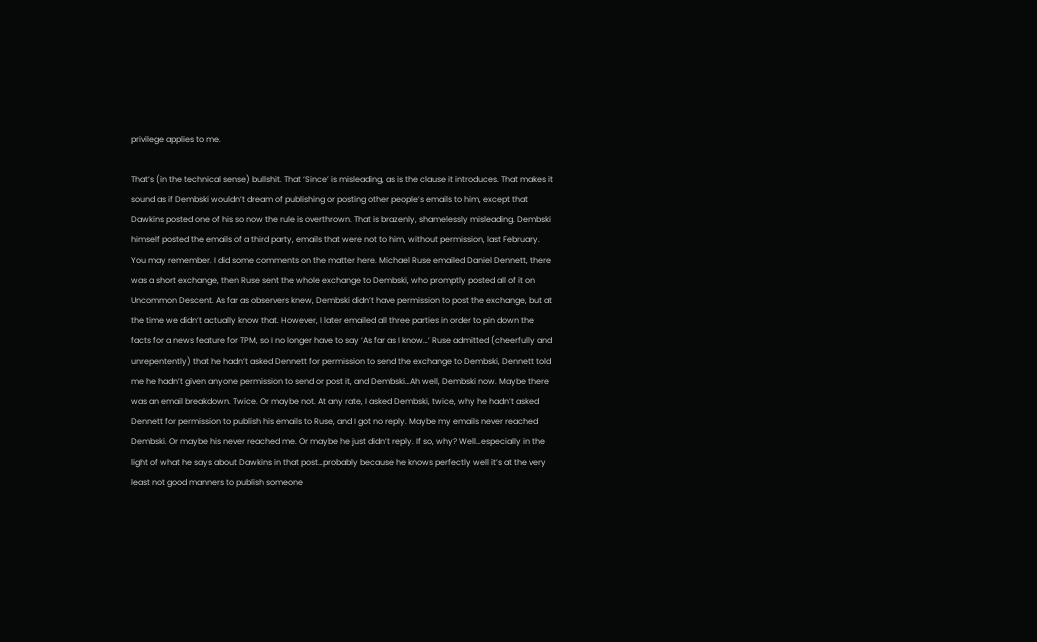privilege applies to me.

That’s (in the technical sense) bullshit. That ‘Since’ is misleading, as is the clause it introduces. That makes it sound as if Dembski wouldn’t dream of publishing or posting other people’s emails to him, except that Dawkins posted one of his so now the rule is overthrown. That is brazenly, shamelessly misleading. Dembski himself posted the emails of a third party, emails that were not to him, without permission, last February. You may remember. I did some comments on the matter here. Michael Ruse emailed Daniel Dennett, there was a short exchange, then Ruse sent the whole exchange to Dembski, who promptly posted all of it on Uncommon Descent. As far as observers knew, Dembski didn’t have permission to post the exchange, but at the time we didn’t actually know that. However, I later emailed all three parties in order to pin down the facts for a news feature for TPM, so I no longer have to say ‘As far as I know…’ Ruse admitted (cheerfully and unrepentently) that he hadn’t asked Dennett for permission to send the exchange to Dembski, Dennett told me he hadn’t given anyone permission to send or post it, and Dembski…Ah well, Dembski now. Maybe there was an email breakdown. Twice. Or maybe not. At any rate, I asked Dembski, twice, why he hadn’t asked Dennett for permission to publish his emails to Ruse, and I got no reply. Maybe my emails never reached Dembski. Or maybe his never reached me. Or maybe he just didn’t reply. If so, why? Well…especially in the light of what he says about Dawkins in that post…probably because he knows perfectly well it’s at the very least not good manners to publish someone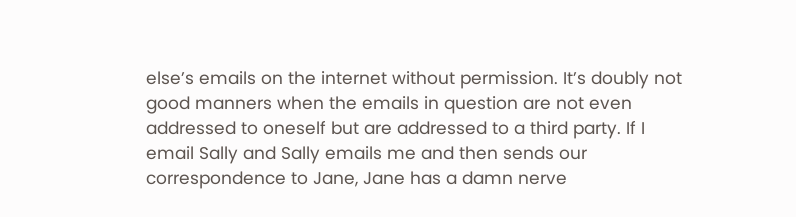else’s emails on the internet without permission. It’s doubly not good manners when the emails in question are not even addressed to oneself but are addressed to a third party. If I email Sally and Sally emails me and then sends our correspondence to Jane, Jane has a damn nerve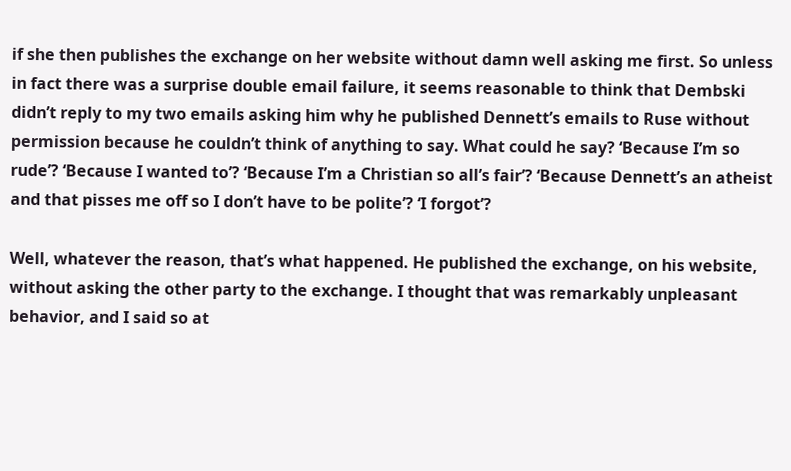if she then publishes the exchange on her website without damn well asking me first. So unless in fact there was a surprise double email failure, it seems reasonable to think that Dembski didn’t reply to my two emails asking him why he published Dennett’s emails to Ruse without permission because he couldn’t think of anything to say. What could he say? ‘Because I’m so rude’? ‘Because I wanted to’? ‘Because I’m a Christian so all’s fair’? ‘Because Dennett’s an atheist and that pisses me off so I don’t have to be polite’? ‘I forgot’?

Well, whatever the reason, that’s what happened. He published the exchange, on his website, without asking the other party to the exchange. I thought that was remarkably unpleasant behavior, and I said so at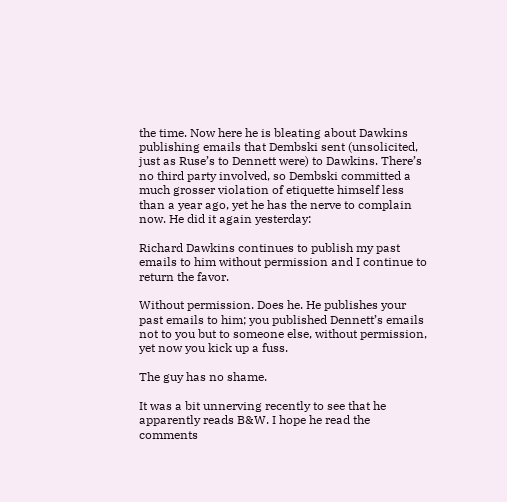the time. Now here he is bleating about Dawkins publishing emails that Dembski sent (unsolicited, just as Ruse’s to Dennett were) to Dawkins. There’s no third party involved, so Dembski committed a much grosser violation of etiquette himself less than a year ago, yet he has the nerve to complain now. He did it again yesterday:

Richard Dawkins continues to publish my past emails to him without permission and I continue to return the favor.

Without permission. Does he. He publishes your past emails to him; you published Dennett’s emails not to you but to someone else, without permission, yet now you kick up a fuss.

The guy has no shame.

It was a bit unnerving recently to see that he apparently reads B&W. I hope he read the comments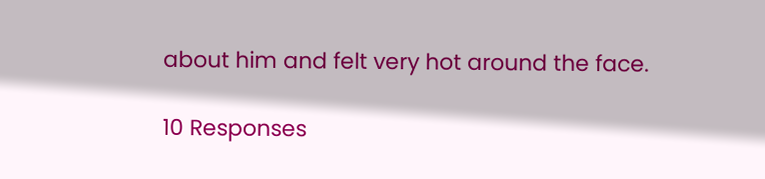about him and felt very hot around the face.

10 Responses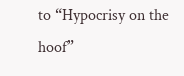to “Hypocrisy on the hoof”